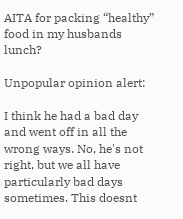AITA for packing “healthy” food in my husbands lunch?

Unpopular opinion alert:

I think he had a bad day and went off in all the wrong ways. No, he's not right, but we all have particularly bad days sometimes. This doesnt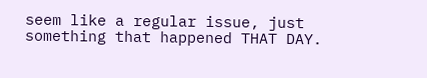seem like a regular issue, just something that happened THAT DAY.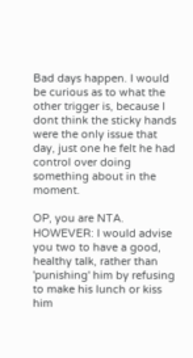Bad days happen. I would be curious as to what the other trigger is, because I dont think the sticky hands were the only issue that day, just one he felt he had control over doing something about in the moment.

OP, you are NTA. HOWEVER: I would advise you two to have a good, healthy talk, rather than 'punishing' him by refusing to make his lunch or kiss him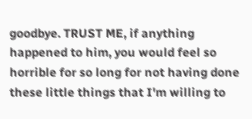goodbye. TRUST ME, if anything happened to him, you would feel so horrible for so long for not having done these little things that I'm willing to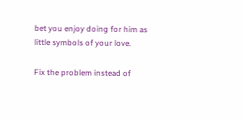bet you enjoy doing for him as little symbols of your love.

Fix the problem instead of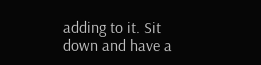adding to it. Sit down and have a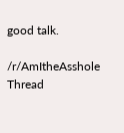good talk.

/r/AmItheAsshole Thread